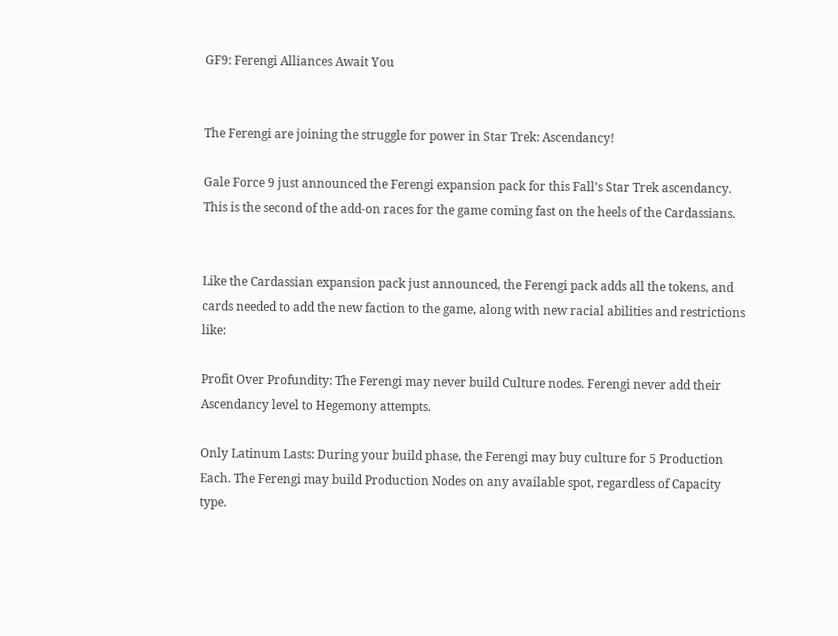GF9: Ferengi Alliances Await You


The Ferengi are joining the struggle for power in Star Trek: Ascendancy!

Gale Force 9 just announced the Ferengi expansion pack for this Fall’s Star Trek ascendancy. This is the second of the add-on races for the game coming fast on the heels of the Cardassians.


Like the Cardassian expansion pack just announced, the Ferengi pack adds all the tokens, and cards needed to add the new faction to the game, along with new racial abilities and restrictions like:

Profit Over Profundity: The Ferengi may never build Culture nodes. Ferengi never add their Ascendancy level to Hegemony attempts.

Only Latinum Lasts: During your build phase, the Ferengi may buy culture for 5 Production Each. The Ferengi may build Production Nodes on any available spot, regardless of Capacity type.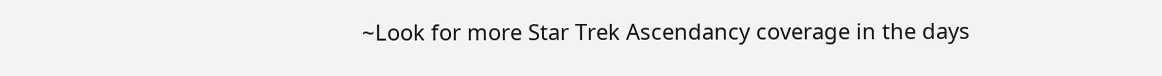~Look for more Star Trek Ascendancy coverage in the days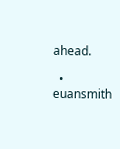ahead.

  • euansmith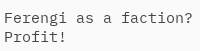Ferengi as a faction? Profit!